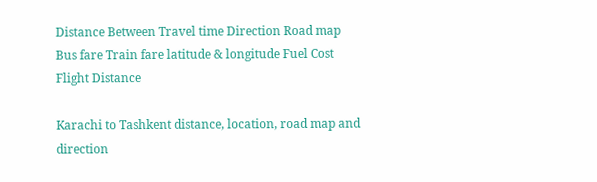Distance Between Travel time Direction Road map Bus fare Train fare latitude & longitude Fuel Cost Flight Distance

Karachi to Tashkent distance, location, road map and direction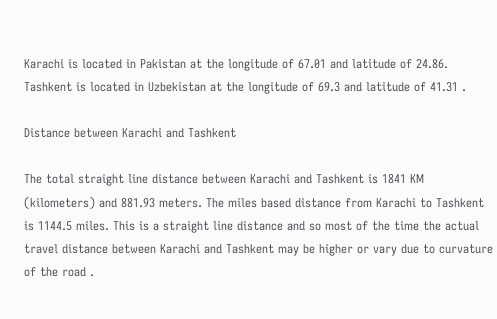Karachi is located in Pakistan at the longitude of 67.01 and latitude of 24.86. Tashkent is located in Uzbekistan at the longitude of 69.3 and latitude of 41.31 .

Distance between Karachi and Tashkent

The total straight line distance between Karachi and Tashkent is 1841 KM (kilometers) and 881.93 meters. The miles based distance from Karachi to Tashkent is 1144.5 miles. This is a straight line distance and so most of the time the actual travel distance between Karachi and Tashkent may be higher or vary due to curvature of the road .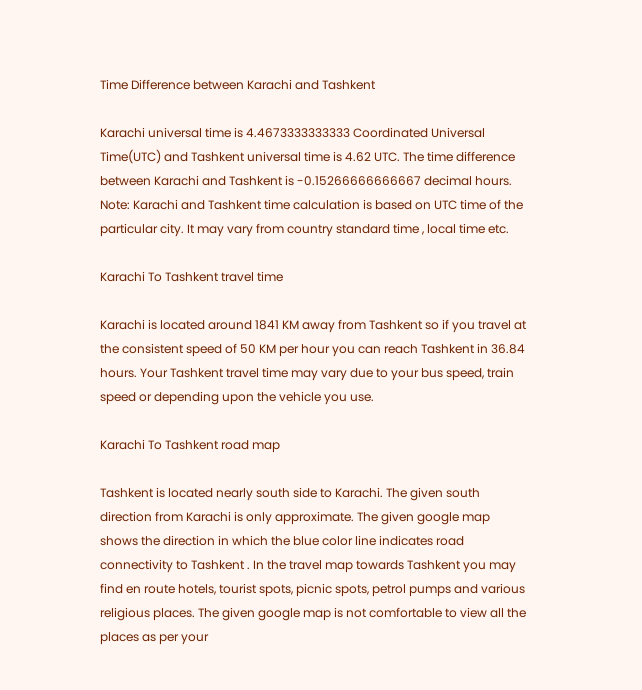Time Difference between Karachi and Tashkent

Karachi universal time is 4.4673333333333 Coordinated Universal Time(UTC) and Tashkent universal time is 4.62 UTC. The time difference between Karachi and Tashkent is -0.15266666666667 decimal hours. Note: Karachi and Tashkent time calculation is based on UTC time of the particular city. It may vary from country standard time , local time etc.

Karachi To Tashkent travel time

Karachi is located around 1841 KM away from Tashkent so if you travel at the consistent speed of 50 KM per hour you can reach Tashkent in 36.84 hours. Your Tashkent travel time may vary due to your bus speed, train speed or depending upon the vehicle you use.

Karachi To Tashkent road map

Tashkent is located nearly south side to Karachi. The given south direction from Karachi is only approximate. The given google map shows the direction in which the blue color line indicates road connectivity to Tashkent . In the travel map towards Tashkent you may find en route hotels, tourist spots, picnic spots, petrol pumps and various religious places. The given google map is not comfortable to view all the places as per your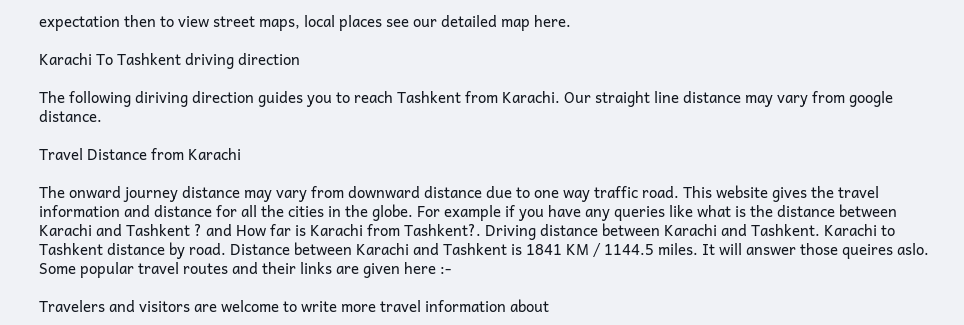expectation then to view street maps, local places see our detailed map here.

Karachi To Tashkent driving direction

The following diriving direction guides you to reach Tashkent from Karachi. Our straight line distance may vary from google distance.

Travel Distance from Karachi

The onward journey distance may vary from downward distance due to one way traffic road. This website gives the travel information and distance for all the cities in the globe. For example if you have any queries like what is the distance between Karachi and Tashkent ? and How far is Karachi from Tashkent?. Driving distance between Karachi and Tashkent. Karachi to Tashkent distance by road. Distance between Karachi and Tashkent is 1841 KM / 1144.5 miles. It will answer those queires aslo. Some popular travel routes and their links are given here :-

Travelers and visitors are welcome to write more travel information about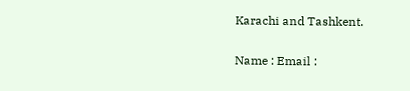Karachi and Tashkent.

Name : Email :